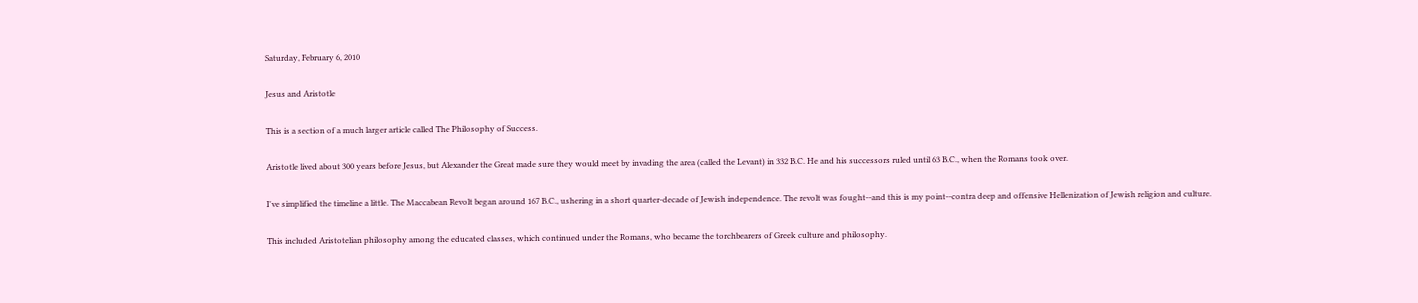Saturday, February 6, 2010

Jesus and Aristotle

This is a section of a much larger article called The Philosophy of Success.

Aristotle lived about 300 years before Jesus, but Alexander the Great made sure they would meet by invading the area (called the Levant) in 332 B.C. He and his successors ruled until 63 B.C., when the Romans took over.

I've simplified the timeline a little. The Maccabean Revolt began around 167 B.C., ushering in a short quarter-decade of Jewish independence. The revolt was fought--and this is my point--contra deep and offensive Hellenization of Jewish religion and culture.

This included Aristotelian philosophy among the educated classes, which continued under the Romans, who became the torchbearers of Greek culture and philosophy.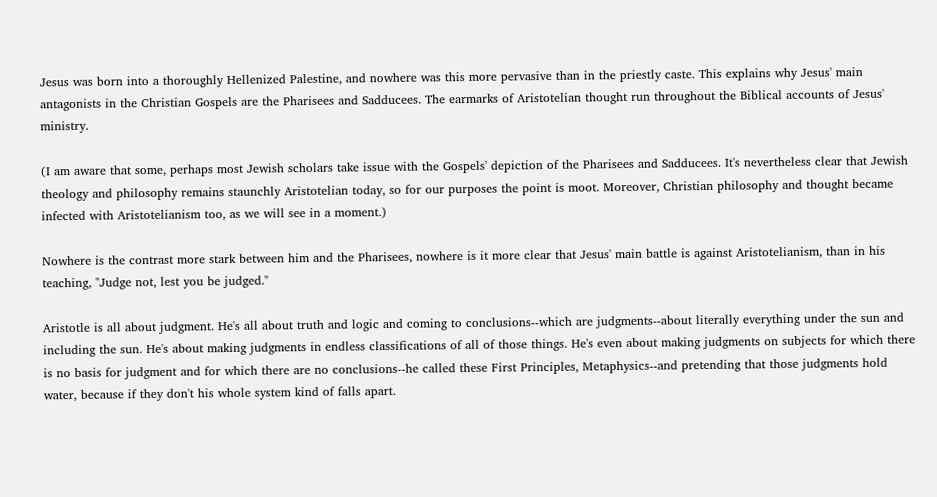Jesus was born into a thoroughly Hellenized Palestine, and nowhere was this more pervasive than in the priestly caste. This explains why Jesus' main antagonists in the Christian Gospels are the Pharisees and Sadducees. The earmarks of Aristotelian thought run throughout the Biblical accounts of Jesus' ministry.

(I am aware that some, perhaps most Jewish scholars take issue with the Gospels' depiction of the Pharisees and Sadducees. It's nevertheless clear that Jewish theology and philosophy remains staunchly Aristotelian today, so for our purposes the point is moot. Moreover, Christian philosophy and thought became infected with Aristotelianism too, as we will see in a moment.)

Nowhere is the contrast more stark between him and the Pharisees, nowhere is it more clear that Jesus' main battle is against Aristotelianism, than in his teaching, "Judge not, lest you be judged."

Aristotle is all about judgment. He's all about truth and logic and coming to conclusions--which are judgments--about literally everything under the sun and including the sun. He's about making judgments in endless classifications of all of those things. He's even about making judgments on subjects for which there is no basis for judgment and for which there are no conclusions--he called these First Principles, Metaphysics--and pretending that those judgments hold water, because if they don't his whole system kind of falls apart.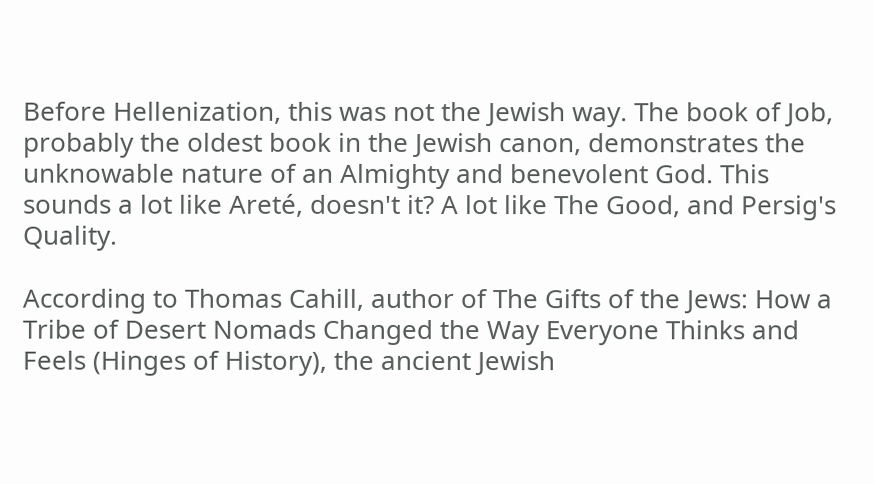Before Hellenization, this was not the Jewish way. The book of Job, probably the oldest book in the Jewish canon, demonstrates the unknowable nature of an Almighty and benevolent God. This sounds a lot like Areté, doesn't it? A lot like The Good, and Persig's Quality.

According to Thomas Cahill, author of The Gifts of the Jews: How a Tribe of Desert Nomads Changed the Way Everyone Thinks and Feels (Hinges of History), the ancient Jewish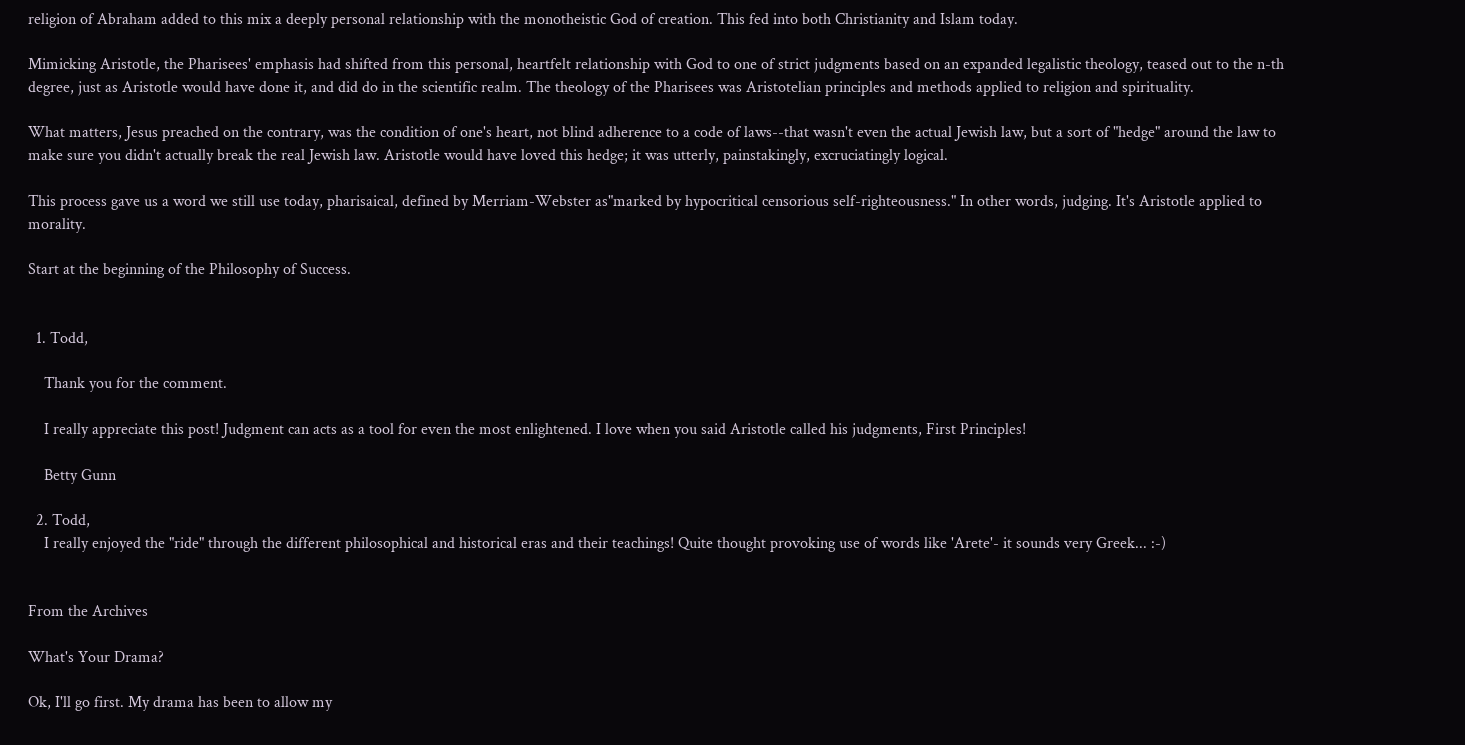religion of Abraham added to this mix a deeply personal relationship with the monotheistic God of creation. This fed into both Christianity and Islam today.

Mimicking Aristotle, the Pharisees' emphasis had shifted from this personal, heartfelt relationship with God to one of strict judgments based on an expanded legalistic theology, teased out to the n-th degree, just as Aristotle would have done it, and did do in the scientific realm. The theology of the Pharisees was Aristotelian principles and methods applied to religion and spirituality.

What matters, Jesus preached on the contrary, was the condition of one's heart, not blind adherence to a code of laws--that wasn't even the actual Jewish law, but a sort of "hedge" around the law to make sure you didn't actually break the real Jewish law. Aristotle would have loved this hedge; it was utterly, painstakingly, excruciatingly logical.

This process gave us a word we still use today, pharisaical, defined by Merriam-Webster as"marked by hypocritical censorious self-righteousness." In other words, judging. It's Aristotle applied to morality.

Start at the beginning of the Philosophy of Success.


  1. Todd,

    Thank you for the comment.

    I really appreciate this post! Judgment can acts as a tool for even the most enlightened. I love when you said Aristotle called his judgments, First Principles!

    Betty Gunn

  2. Todd,
    I really enjoyed the "ride" through the different philosophical and historical eras and their teachings! Quite thought provoking use of words like 'Arete'- it sounds very Greek... :-)


From the Archives

What's Your Drama?

Ok, I'll go first. My drama has been to allow my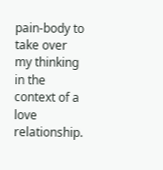pain-body to take over my thinking in the context of a love relationship.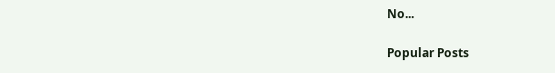No...

Popular Posts